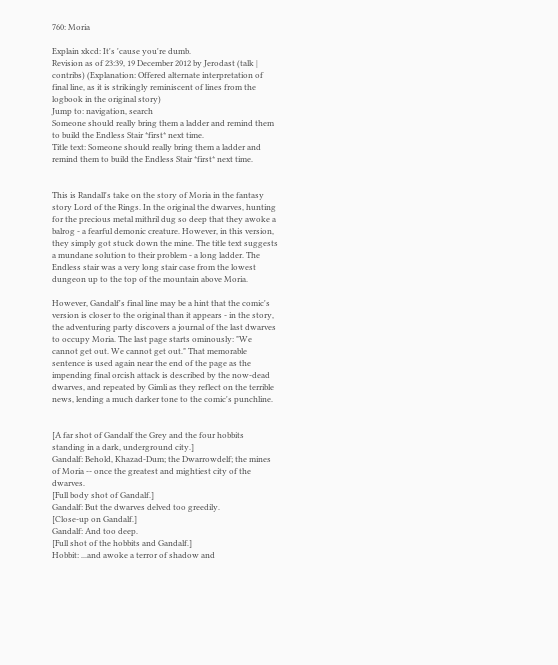760: Moria

Explain xkcd: It's 'cause you're dumb.
Revision as of 23:39, 19 December 2012 by Jerodast (talk | contribs) (Explanation: Offered alternate interpretation of final line, as it is strikingly reminiscent of lines from the logbook in the original story)
Jump to: navigation, search
Someone should really bring them a ladder and remind them to build the Endless Stair *first* next time.
Title text: Someone should really bring them a ladder and remind them to build the Endless Stair *first* next time.


This is Randall's take on the story of Moria in the fantasy story Lord of the Rings. In the original the dwarves, hunting for the precious metal mithril dug so deep that they awoke a balrog - a fearful demonic creature. However, in this version, they simply got stuck down the mine. The title text suggests a mundane solution to their problem - a long ladder. The Endless stair was a very long stair case from the lowest dungeon up to the top of the mountain above Moria.

However, Gandalf's final line may be a hint that the comic's version is closer to the original than it appears - in the story, the adventuring party discovers a journal of the last dwarves to occupy Moria. The last page starts ominously: "We cannot get out. We cannot get out." That memorable sentence is used again near the end of the page as the impending final orcish attack is described by the now-dead dwarves, and repeated by Gimli as they reflect on the terrible news, lending a much darker tone to the comic's punchline.


[A far shot of Gandalf the Grey and the four hobbits standing in a dark, underground city.]
Gandalf: Behold, Khazad-Dum; the Dwarrowdelf; the mines of Moria -- once the greatest and mightiest city of the dwarves.
[Full body shot of Gandalf.]
Gandalf: But the dwarves delved too greedily.
[Close-up on Gandalf.]
Gandalf: And too deep.
[Full shot of the hobbits and Gandalf.]
Hobbit: ...and awoke a terror of shadow and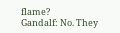flame?
Gandalf: No. They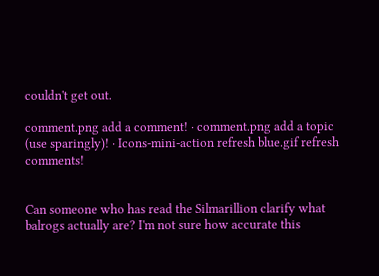couldn't get out.

comment.png add a comment! ⋅ comment.png add a topic (use sparingly)! ⋅ Icons-mini-action refresh blue.gif refresh comments!


Can someone who has read the Silmarillion clarify what balrogs actually are? I'm not sure how accurate this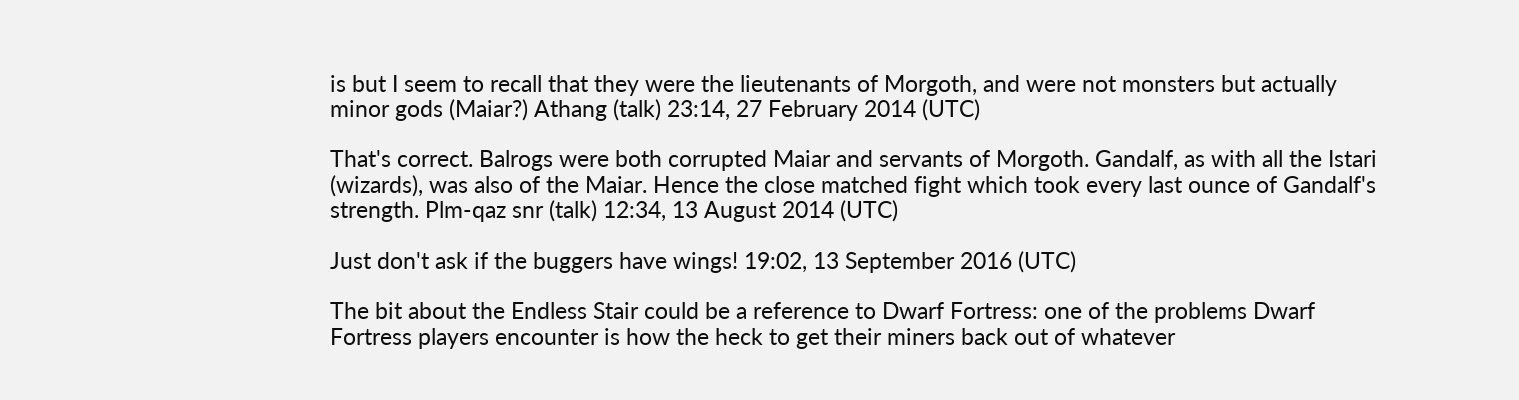is but I seem to recall that they were the lieutenants of Morgoth, and were not monsters but actually minor gods (Maiar?) Athang (talk) 23:14, 27 February 2014 (UTC)

That's correct. Balrogs were both corrupted Maiar and servants of Morgoth. Gandalf, as with all the Istari (wizards), was also of the Maiar. Hence the close matched fight which took every last ounce of Gandalf's strength. Plm-qaz snr (talk) 12:34, 13 August 2014 (UTC)

Just don't ask if the buggers have wings! 19:02, 13 September 2016 (UTC)

The bit about the Endless Stair could be a reference to Dwarf Fortress: one of the problems Dwarf Fortress players encounter is how the heck to get their miners back out of whatever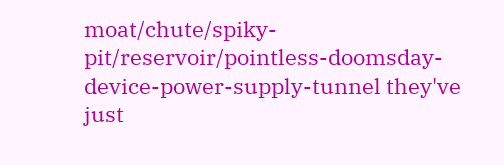moat/chute/spiky-pit/reservoir/pointless-doomsday-device-power-supply-tunnel they've just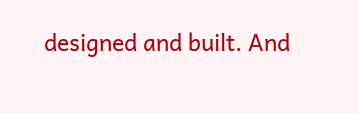designed and built. And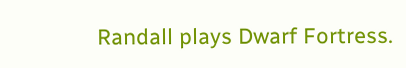Randall plays Dwarf Fortress.